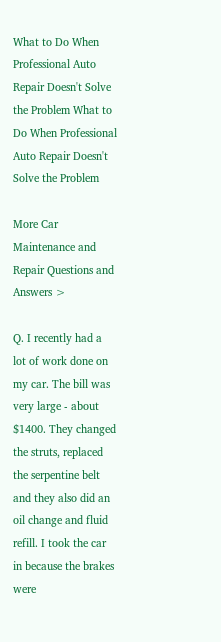What to Do When Professional Auto Repair Doesn't Solve the Problem What to Do When Professional Auto Repair Doesn't Solve the Problem

More Car Maintenance and Repair Questions and Answers >

Q. I recently had a lot of work done on my car. The bill was very large - about $1400. They changed the struts, replaced the serpentine belt and they also did an oil change and fluid refill. I took the car in because the brakes were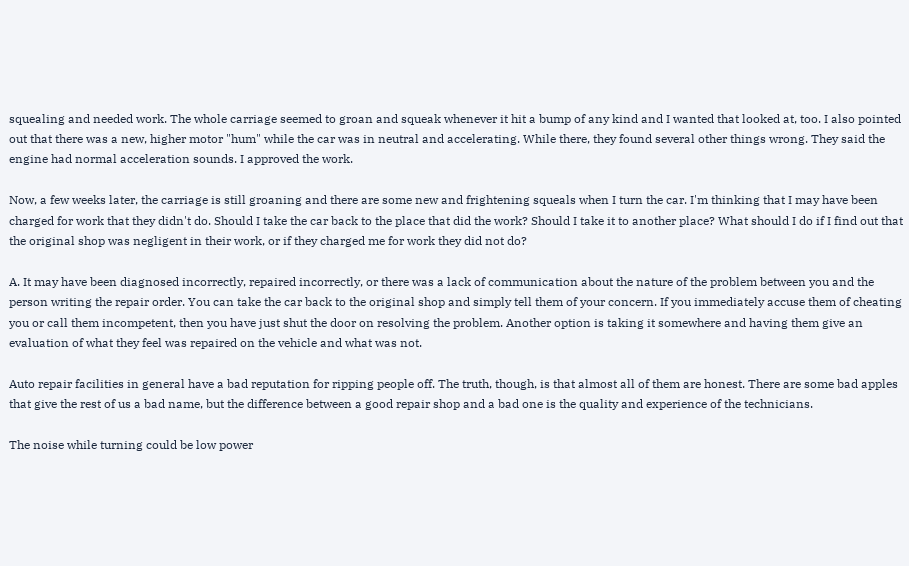squealing and needed work. The whole carriage seemed to groan and squeak whenever it hit a bump of any kind and I wanted that looked at, too. I also pointed out that there was a new, higher motor "hum" while the car was in neutral and accelerating. While there, they found several other things wrong. They said the engine had normal acceleration sounds. I approved the work.

Now, a few weeks later, the carriage is still groaning and there are some new and frightening squeals when I turn the car. I'm thinking that I may have been charged for work that they didn't do. Should I take the car back to the place that did the work? Should I take it to another place? What should I do if I find out that the original shop was negligent in their work, or if they charged me for work they did not do?

A. It may have been diagnosed incorrectly, repaired incorrectly, or there was a lack of communication about the nature of the problem between you and the person writing the repair order. You can take the car back to the original shop and simply tell them of your concern. If you immediately accuse them of cheating you or call them incompetent, then you have just shut the door on resolving the problem. Another option is taking it somewhere and having them give an evaluation of what they feel was repaired on the vehicle and what was not.

Auto repair facilities in general have a bad reputation for ripping people off. The truth, though, is that almost all of them are honest. There are some bad apples that give the rest of us a bad name, but the difference between a good repair shop and a bad one is the quality and experience of the technicians.

The noise while turning could be low power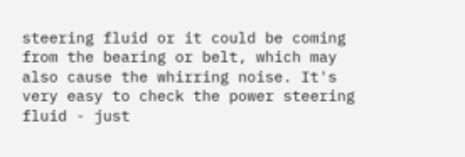steering fluid or it could be coming from the bearing or belt, which may also cause the whirring noise. It's very easy to check the power steering fluid - just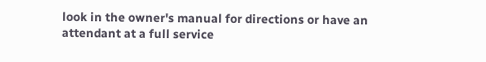look in the owner's manual for directions or have an attendant at a full service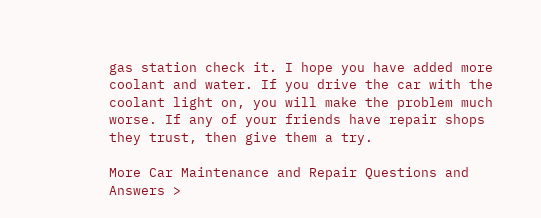gas station check it. I hope you have added more coolant and water. If you drive the car with the coolant light on, you will make the problem much worse. If any of your friends have repair shops they trust, then give them a try.

More Car Maintenance and Repair Questions and Answers >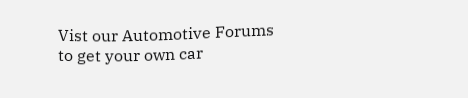Vist our Automotive Forums to get your own car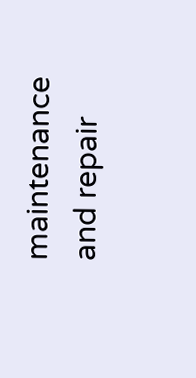maintenance and repair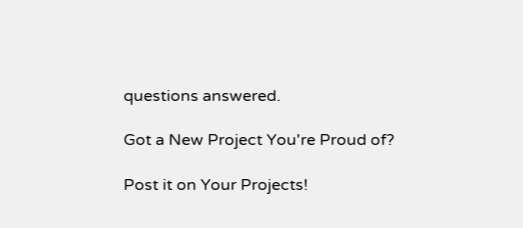questions answered.

Got a New Project You're Proud of?

Post it on Your Projects!